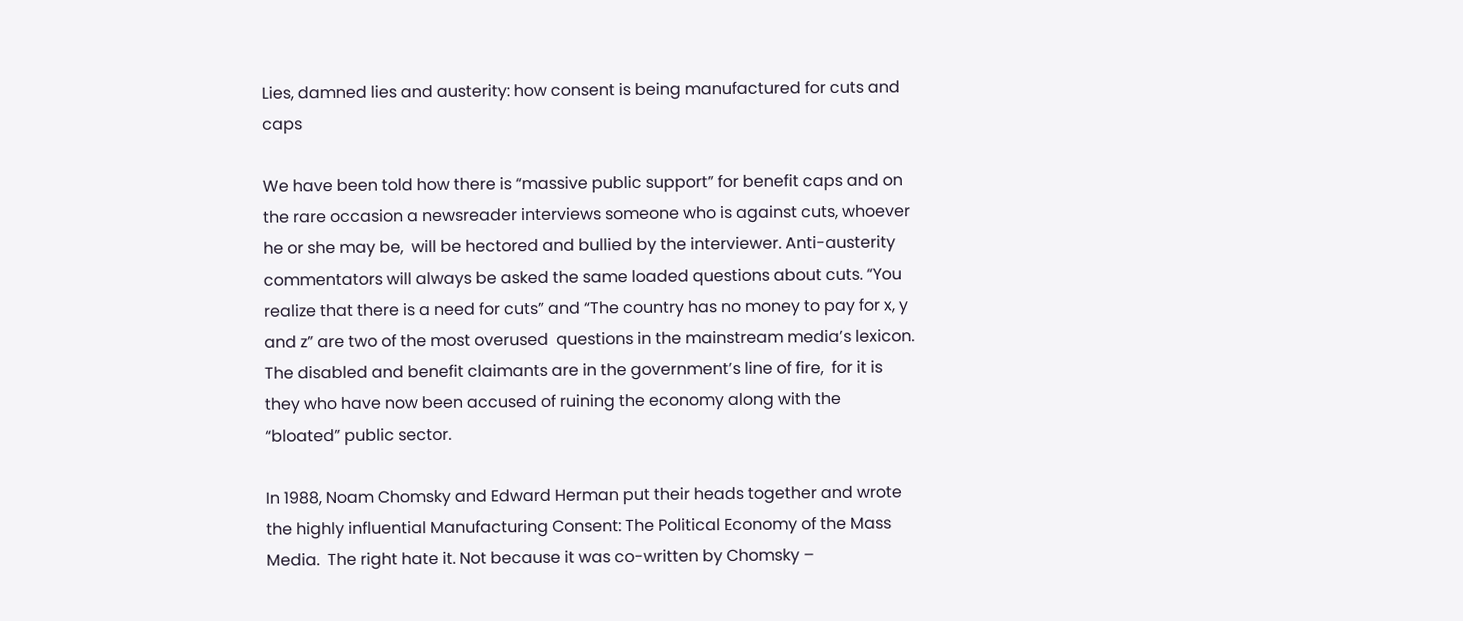Lies, damned lies and austerity: how consent is being manufactured for cuts and caps

We have been told how there is “massive public support” for benefit caps and on the rare occasion a newsreader interviews someone who is against cuts, whoever he or she may be,  will be hectored and bullied by the interviewer. Anti-austerity commentators will always be asked the same loaded questions about cuts. “You realize that there is a need for cuts” and “The country has no money to pay for x, y and z” are two of the most overused  questions in the mainstream media’s lexicon. The disabled and benefit claimants are in the government’s line of fire,  for it is they who have now been accused of ruining the economy along with the “bloated” public sector.

In 1988, Noam Chomsky and Edward Herman put their heads together and wrote the highly influential Manufacturing Consent: The Political Economy of the Mass Media.  The right hate it. Not because it was co-written by Chomsky –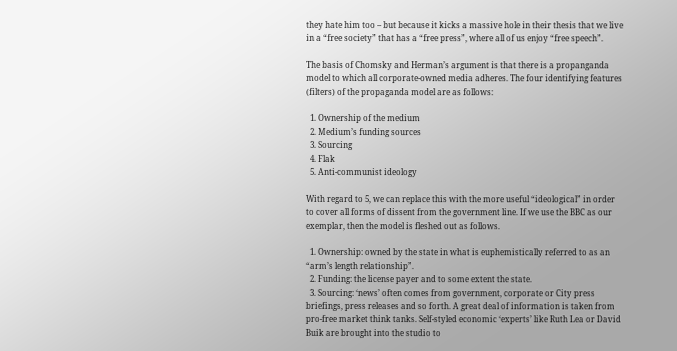they hate him too – but because it kicks a massive hole in their thesis that we live in a “free society” that has a “free press”, where all of us enjoy “free speech”.

The basis of Chomsky and Herman’s argument is that there is a propanganda model to which all corporate-owned media adheres. The four identifying features (filters) of the propaganda model are as follows:

  1. Ownership of the medium
  2. Medium’s funding sources
  3. Sourcing
  4. Flak
  5. Anti-communist ideology

With regard to 5, we can replace this with the more useful “ideological” in order to cover all forms of dissent from the government line. If we use the BBC as our exemplar, then the model is fleshed out as follows.

  1. Ownership: owned by the state in what is euphemistically referred to as an “arm’s length relationship”.
  2. Funding: the license payer and to some extent the state.
  3. Sourcing: ‘news’ often comes from government, corporate or City press briefings, press releases and so forth. A great deal of information is taken from pro-free market think tanks. Self-styled economic ‘experts’ like Ruth Lea or David Buik are brought into the studio to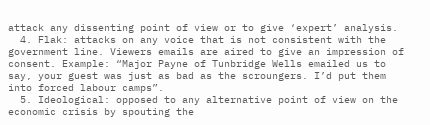attack any dissenting point of view or to give ‘expert’ analysis.
  4. Flak: attacks on any voice that is not consistent with the government line. Viewers emails are aired to give an impression of consent. Example: “Major Payne of Tunbridge Wells emailed us to say, your guest was just as bad as the scroungers. I’d put them into forced labour camps”.
  5. Ideological: opposed to any alternative point of view on the economic crisis by spouting the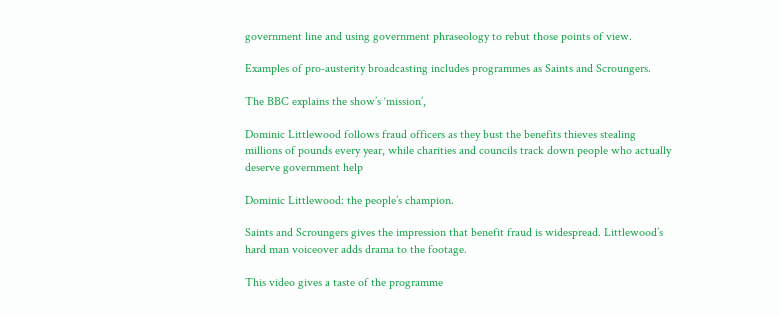government line and using government phraseology to rebut those points of view.

Examples of pro-austerity broadcasting includes programmes as Saints and Scroungers.

The BBC explains the show’s ‘mission’,

Dominic Littlewood follows fraud officers as they bust the benefits thieves stealing millions of pounds every year, while charities and councils track down people who actually deserve government help

Dominic Littlewood: the people’s champion.

Saints and Scroungers gives the impression that benefit fraud is widespread. Littlewood’s hard man voiceover adds drama to the footage.

This video gives a taste of the programme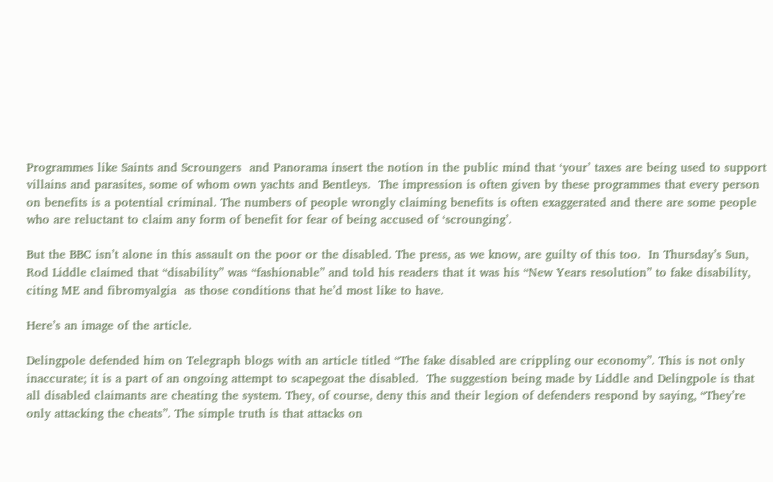Programmes like Saints and Scroungers  and Panorama insert the notion in the public mind that ‘your’ taxes are being used to support villains and parasites, some of whom own yachts and Bentleys.  The impression is often given by these programmes that every person on benefits is a potential criminal. The numbers of people wrongly claiming benefits is often exaggerated and there are some people who are reluctant to claim any form of benefit for fear of being accused of ‘scrounging’.

But the BBC isn’t alone in this assault on the poor or the disabled. The press, as we know, are guilty of this too.  In Thursday’s Sun, Rod Liddle claimed that “disability” was “fashionable” and told his readers that it was his “New Years resolution” to fake disability, citing ME and fibromyalgia  as those conditions that he’d most like to have.

Here’s an image of the article.

Delingpole defended him on Telegraph blogs with an article titled “The fake disabled are crippling our economy”. This is not only inaccurate; it is a part of an ongoing attempt to scapegoat the disabled.  The suggestion being made by Liddle and Delingpole is that all disabled claimants are cheating the system. They, of course, deny this and their legion of defenders respond by saying, “They’re only attacking the cheats”. The simple truth is that attacks on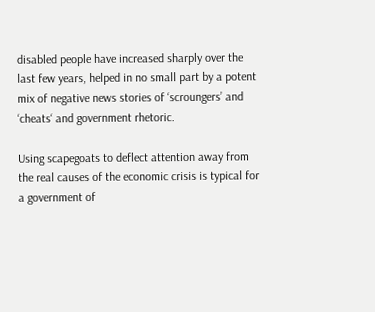disabled people have increased sharply over the last few years, helped in no small part by a potent mix of negative news stories of ‘scroungers’ and ‘cheats‘ and government rhetoric.

Using scapegoats to deflect attention away from the real causes of the economic crisis is typical for a government of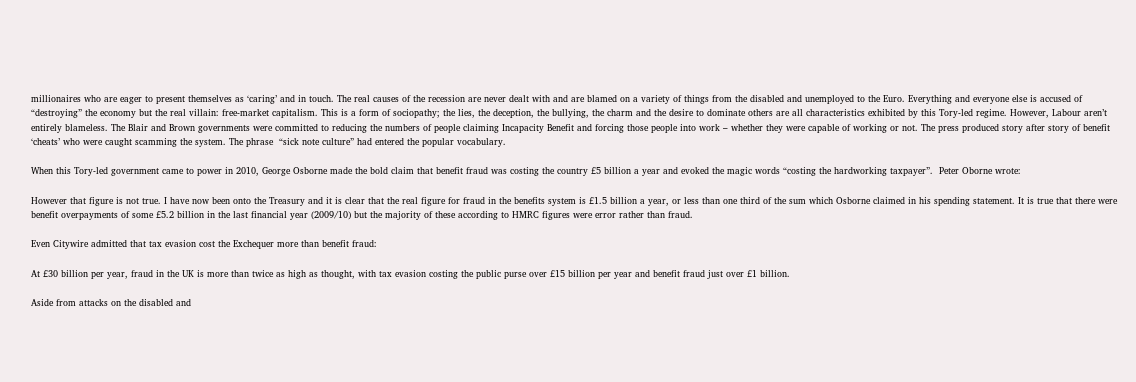millionaires who are eager to present themselves as ‘caring’ and in touch. The real causes of the recession are never dealt with and are blamed on a variety of things from the disabled and unemployed to the Euro. Everything and everyone else is accused of “destroying” the economy but the real villain: free-market capitalism. This is a form of sociopathy; the lies, the deception, the bullying, the charm and the desire to dominate others are all characteristics exhibited by this Tory-led regime. However, Labour aren’t entirely blameless. The Blair and Brown governments were committed to reducing the numbers of people claiming Incapacity Benefit and forcing those people into work – whether they were capable of working or not. The press produced story after story of benefit ‘cheats’ who were caught scamming the system. The phrase  “sick note culture” had entered the popular vocabulary.

When this Tory-led government came to power in 2010, George Osborne made the bold claim that benefit fraud was costing the country £5 billion a year and evoked the magic words “costing the hardworking taxpayer”.  Peter Oborne wrote:

However that figure is not true. I have now been onto the Treasury and it is clear that the real figure for fraud in the benefits system is £1.5 billion a year, or less than one third of the sum which Osborne claimed in his spending statement. It is true that there were benefit overpayments of some £5.2 billion in the last financial year (2009/10) but the majority of these according to HMRC figures were error rather than fraud.

Even Citywire admitted that tax evasion cost the Exchequer more than benefit fraud:

At £30 billion per year, fraud in the UK is more than twice as high as thought, with tax evasion costing the public purse over £15 billion per year and benefit fraud just over £1 billion.

Aside from attacks on the disabled and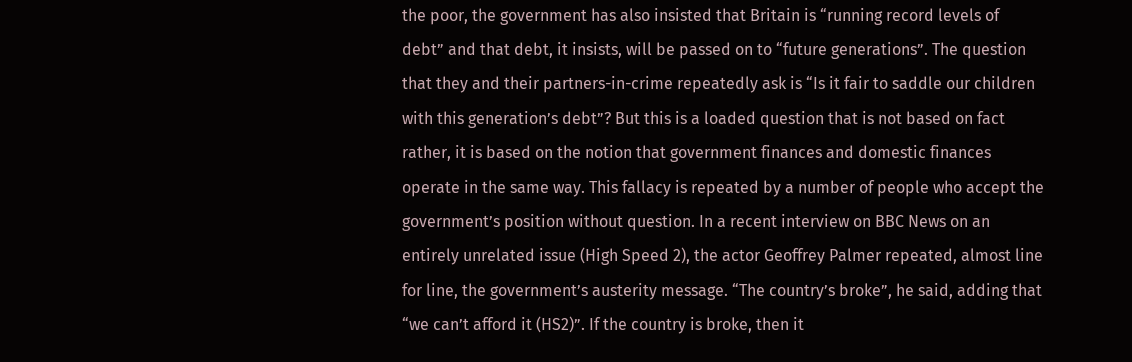the poor, the government has also insisted that Britain is “running record levels of debt” and that debt, it insists, will be passed on to “future generations”. The question that they and their partners-in-crime repeatedly ask is “Is it fair to saddle our children with this generation’s debt”? But this is a loaded question that is not based on fact rather, it is based on the notion that government finances and domestic finances operate in the same way. This fallacy is repeated by a number of people who accept the government’s position without question. In a recent interview on BBC News on an entirely unrelated issue (High Speed 2), the actor Geoffrey Palmer repeated, almost line for line, the government’s austerity message. “The country’s broke”, he said, adding that “we can’t afford it (HS2)”. If the country is broke, then it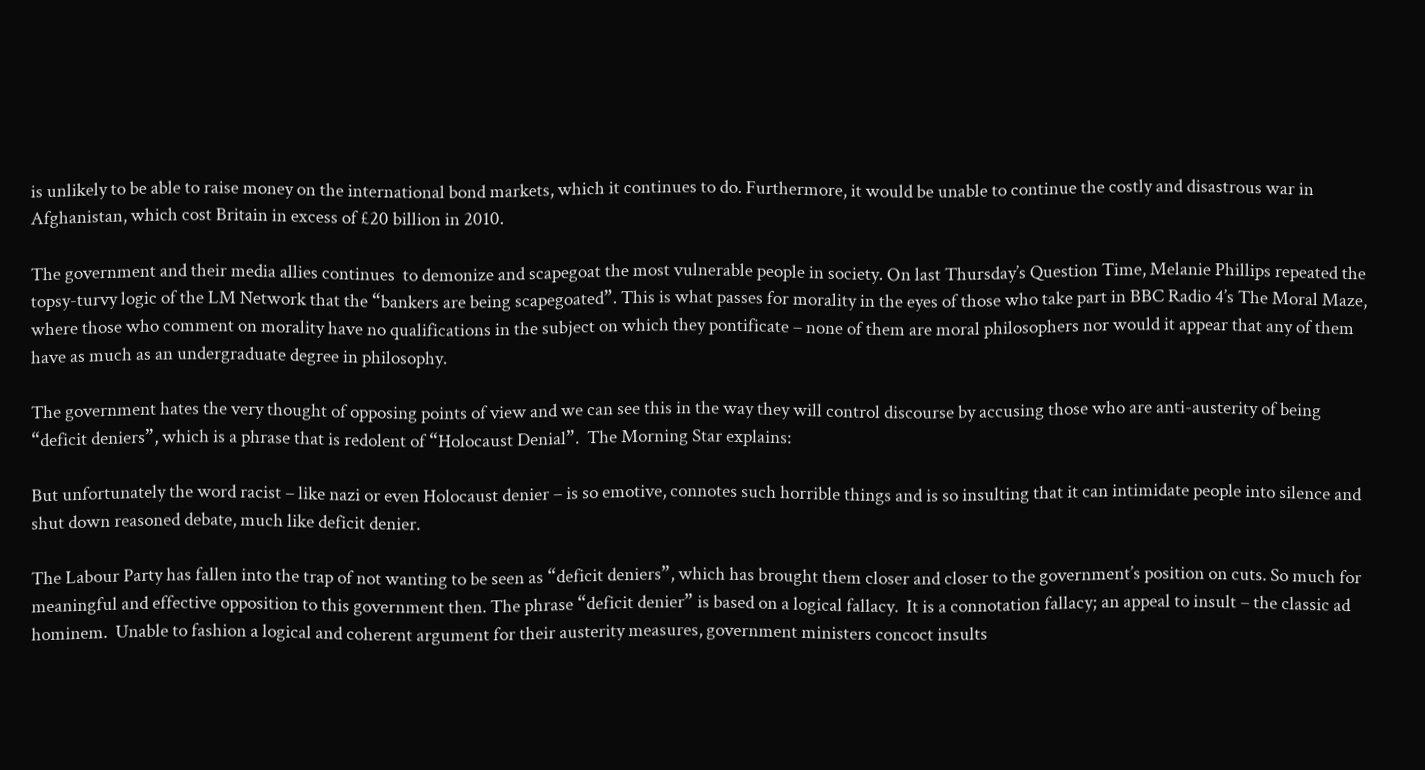is unlikely to be able to raise money on the international bond markets, which it continues to do. Furthermore, it would be unable to continue the costly and disastrous war in Afghanistan, which cost Britain in excess of £20 billion in 2010.

The government and their media allies continues  to demonize and scapegoat the most vulnerable people in society. On last Thursday’s Question Time, Melanie Phillips repeated the topsy-turvy logic of the LM Network that the “bankers are being scapegoated”. This is what passes for morality in the eyes of those who take part in BBC Radio 4’s The Moral Maze, where those who comment on morality have no qualifications in the subject on which they pontificate – none of them are moral philosophers nor would it appear that any of them have as much as an undergraduate degree in philosophy.

The government hates the very thought of opposing points of view and we can see this in the way they will control discourse by accusing those who are anti-austerity of being “deficit deniers”, which is a phrase that is redolent of “Holocaust Denial”.  The Morning Star explains:

But unfortunately the word racist – like nazi or even Holocaust denier – is so emotive, connotes such horrible things and is so insulting that it can intimidate people into silence and shut down reasoned debate, much like deficit denier.

The Labour Party has fallen into the trap of not wanting to be seen as “deficit deniers”, which has brought them closer and closer to the government’s position on cuts. So much for meaningful and effective opposition to this government then. The phrase “deficit denier” is based on a logical fallacy.  It is a connotation fallacy; an appeal to insult – the classic ad hominem.  Unable to fashion a logical and coherent argument for their austerity measures, government ministers concoct insults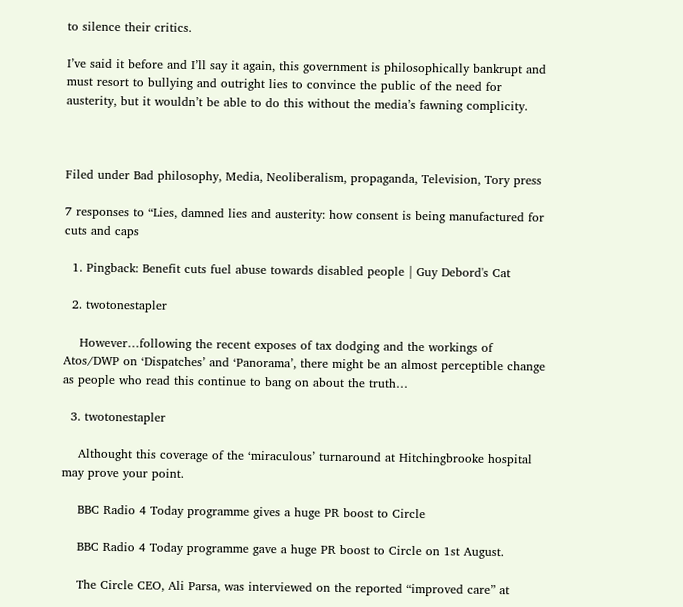to silence their critics.

I’ve said it before and I’ll say it again, this government is philosophically bankrupt and must resort to bullying and outright lies to convince the public of the need for austerity, but it wouldn’t be able to do this without the media’s fawning complicity.



Filed under Bad philosophy, Media, Neoliberalism, propaganda, Television, Tory press

7 responses to “Lies, damned lies and austerity: how consent is being manufactured for cuts and caps

  1. Pingback: Benefit cuts fuel abuse towards disabled people | Guy Debord's Cat

  2. twotonestapler

    However…following the recent exposes of tax dodging and the workings of Atos/DWP on ‘Dispatches’ and ‘Panorama’, there might be an almost perceptible change as people who read this continue to bang on about the truth…

  3. twotonestapler

    Althought this coverage of the ‘miraculous’ turnaround at Hitchingbrooke hospital may prove your point.

    BBC Radio 4 Today programme gives a huge PR boost to Circle

    BBC Radio 4 Today programme gave a huge PR boost to Circle on 1st August.

    The Circle CEO, Ali Parsa, was interviewed on the reported “improved care” at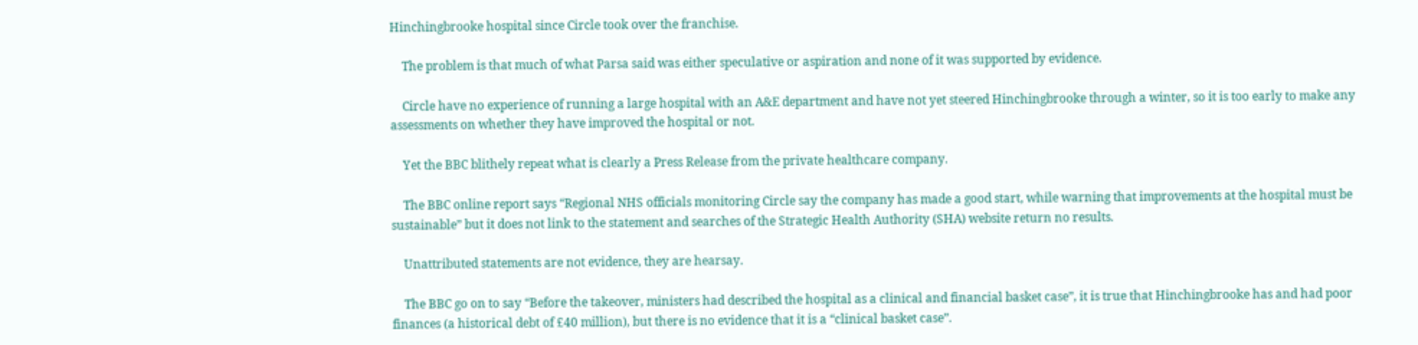Hinchingbrooke hospital since Circle took over the franchise.

    The problem is that much of what Parsa said was either speculative or aspiration and none of it was supported by evidence.

    Circle have no experience of running a large hospital with an A&E department and have not yet steered Hinchingbrooke through a winter, so it is too early to make any assessments on whether they have improved the hospital or not.

    Yet the BBC blithely repeat what is clearly a Press Release from the private healthcare company.

    The BBC online report says “Regional NHS officials monitoring Circle say the company has made a good start, while warning that improvements at the hospital must be sustainable” but it does not link to the statement and searches of the Strategic Health Authority (SHA) website return no results.

    Unattributed statements are not evidence, they are hearsay.

    The BBC go on to say “Before the takeover, ministers had described the hospital as a clinical and financial basket case”, it is true that Hinchingbrooke has and had poor finances (a historical debt of £40 million), but there is no evidence that it is a “clinical basket case”.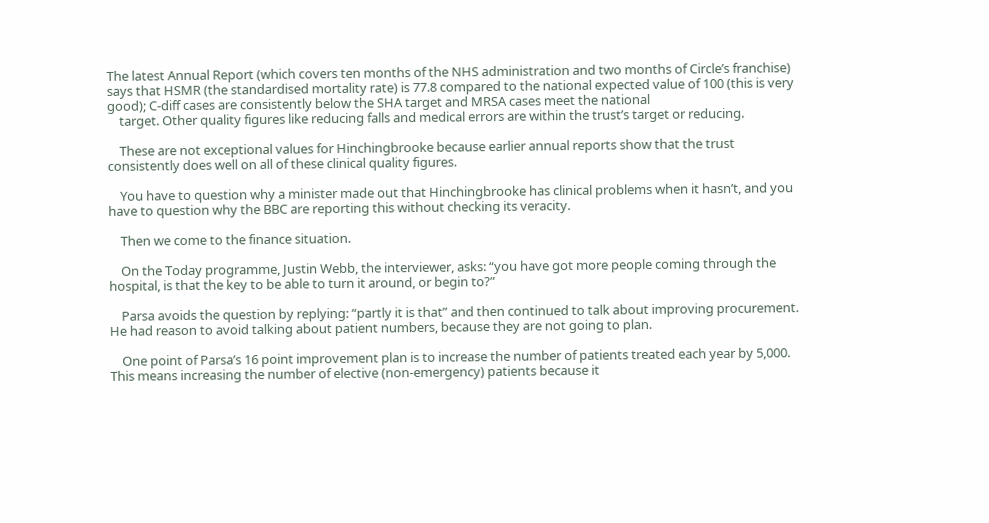The latest Annual Report (which covers ten months of the NHS administration and two months of Circle’s franchise) says that HSMR (the standardised mortality rate) is 77.8 compared to the national expected value of 100 (this is very good); C-diff cases are consistently below the SHA target and MRSA cases meet the national
    target. Other quality figures like reducing falls and medical errors are within the trust’s target or reducing.

    These are not exceptional values for Hinchingbrooke because earlier annual reports show that the trust consistently does well on all of these clinical quality figures.

    You have to question why a minister made out that Hinchingbrooke has clinical problems when it hasn’t, and you have to question why the BBC are reporting this without checking its veracity.

    Then we come to the finance situation.

    On the Today programme, Justin Webb, the interviewer, asks: “you have got more people coming through the hospital, is that the key to be able to turn it around, or begin to?”

    Parsa avoids the question by replying: “partly it is that” and then continued to talk about improving procurement. He had reason to avoid talking about patient numbers, because they are not going to plan.

    One point of Parsa’s 16 point improvement plan is to increase the number of patients treated each year by 5,000. This means increasing the number of elective (non-emergency) patients because it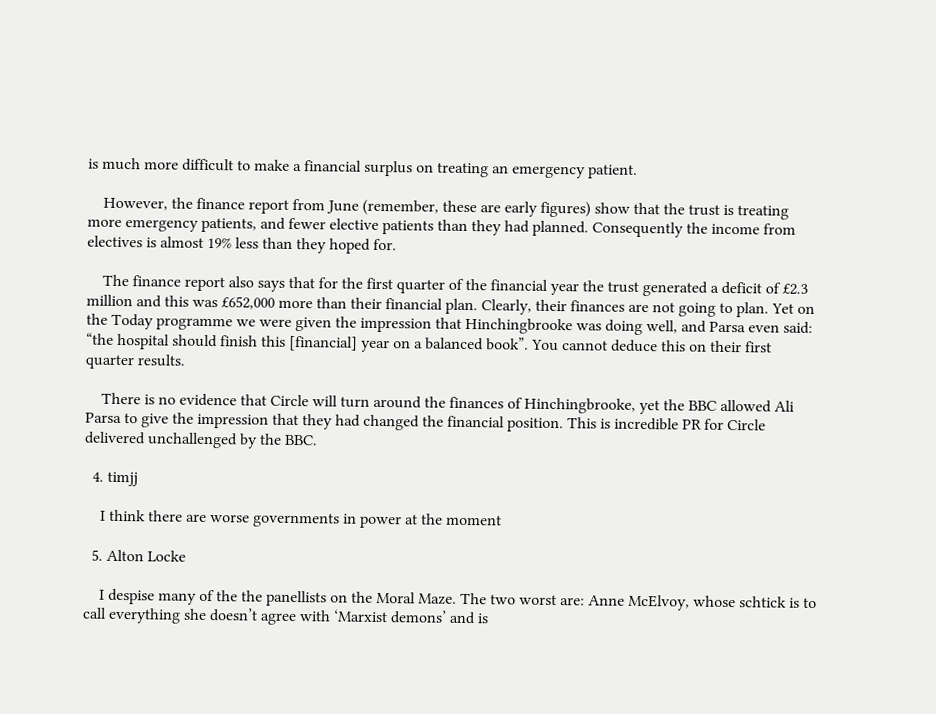is much more difficult to make a financial surplus on treating an emergency patient.

    However, the finance report from June (remember, these are early figures) show that the trust is treating more emergency patients, and fewer elective patients than they had planned. Consequently the income from electives is almost 19% less than they hoped for.

    The finance report also says that for the first quarter of the financial year the trust generated a deficit of £2.3 million and this was £652,000 more than their financial plan. Clearly, their finances are not going to plan. Yet on the Today programme we were given the impression that Hinchingbrooke was doing well, and Parsa even said: “the hospital should finish this [financial] year on a balanced book”. You cannot deduce this on their first quarter results.

    There is no evidence that Circle will turn around the finances of Hinchingbrooke, yet the BBC allowed Ali Parsa to give the impression that they had changed the financial position. This is incredible PR for Circle delivered unchallenged by the BBC.

  4. timjj

    I think there are worse governments in power at the moment

  5. Alton Locke

    I despise many of the the panellists on the Moral Maze. The two worst are: Anne McElvoy, whose schtick is to call everything she doesn’t agree with ‘Marxist demons’ and is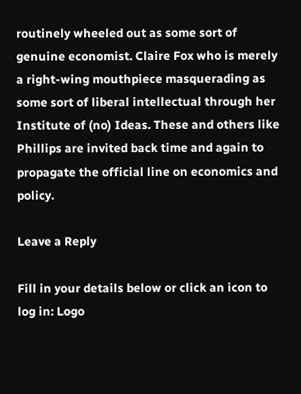routinely wheeled out as some sort of genuine economist. Claire Fox who is merely a right-wing mouthpiece masquerading as some sort of liberal intellectual through her Institute of (no) Ideas. These and others like Phillips are invited back time and again to propagate the official line on economics and policy.

Leave a Reply

Fill in your details below or click an icon to log in: Logo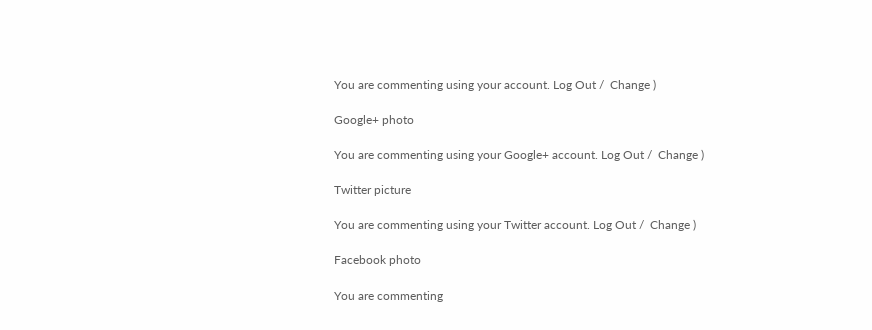You are commenting using your account. Log Out /  Change )

Google+ photo

You are commenting using your Google+ account. Log Out /  Change )

Twitter picture

You are commenting using your Twitter account. Log Out /  Change )

Facebook photo

You are commenting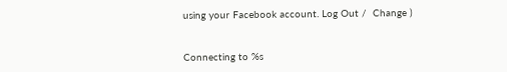using your Facebook account. Log Out /  Change )


Connecting to %s